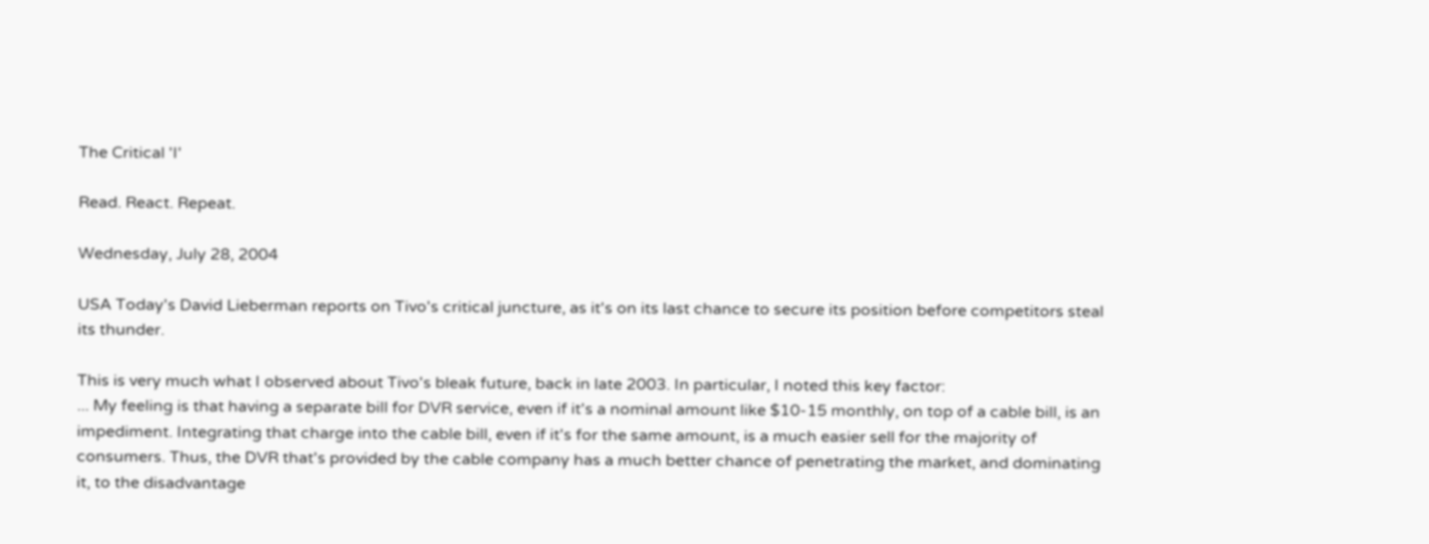The Critical 'I'

Read. React. Repeat.

Wednesday, July 28, 2004

USA Today's David Lieberman reports on Tivo's critical juncture, as it's on its last chance to secure its position before competitors steal its thunder.

This is very much what I observed about Tivo's bleak future, back in late 2003. In particular, I noted this key factor:
... My feeling is that having a separate bill for DVR service, even if it's a nominal amount like $10-15 monthly, on top of a cable bill, is an impediment. Integrating that charge into the cable bill, even if it's for the same amount, is a much easier sell for the majority of consumers. Thus, the DVR that's provided by the cable company has a much better chance of penetrating the market, and dominating it, to the disadvantage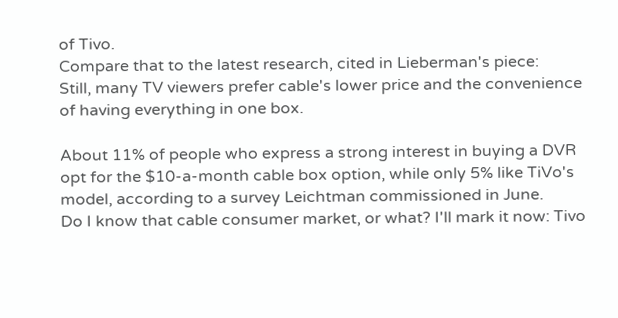of Tivo.
Compare that to the latest research, cited in Lieberman's piece:
Still, many TV viewers prefer cable's lower price and the convenience of having everything in one box.

About 11% of people who express a strong interest in buying a DVR opt for the $10-a-month cable box option, while only 5% like TiVo's model, according to a survey Leichtman commissioned in June.
Do I know that cable consumer market, or what? I'll mark it now: Tivo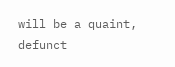will be a quaint, defunct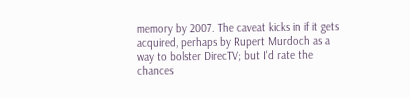memory by 2007. The caveat kicks in if it gets acquired, perhaps by Rupert Murdoch as a way to bolster DirecTV; but I'd rate the chances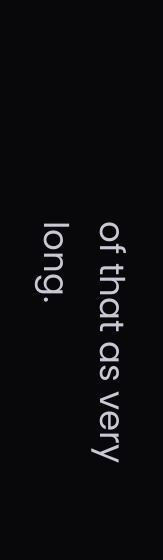of that as very long.